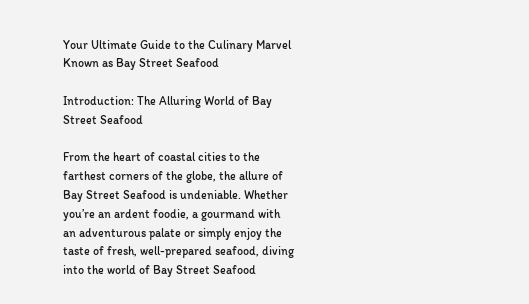Your Ultimate Guide to the Culinary Marvel Known as Bay Street Seafood

Introduction: The Alluring World of Bay Street Seafood

From the heart of coastal cities to the farthest corners of the globe, the allure of Bay Street Seafood is undeniable. Whether you’re an ardent foodie, a gourmand with an adventurous palate or simply enjoy the taste of fresh, well-prepared seafood, diving into the world of Bay Street Seafood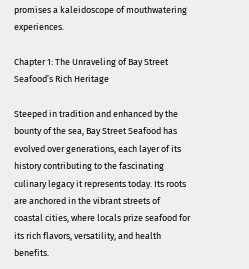promises a kaleidoscope of mouthwatering experiences.

Chapter 1: The Unraveling of Bay Street Seafood’s Rich Heritage

Steeped in tradition and enhanced by the bounty of the sea, Bay Street Seafood has evolved over generations, each layer of its history contributing to the fascinating culinary legacy it represents today. Its roots are anchored in the vibrant streets of coastal cities, where locals prize seafood for its rich flavors, versatility, and health benefits.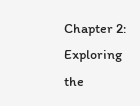Chapter 2: Exploring the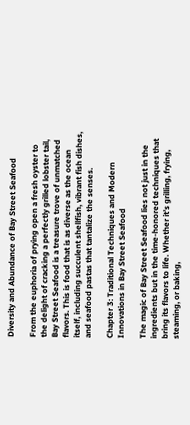Diversity and Abundance of Bay Street Seafood

From the euphoria of prying open a fresh oyster to the delight of cracking a perfectly grilled lobster tail, Bay Street Seafood is a treasure trove of unmatched flavors. This is food that is as diverse as the ocean itself, including succulent shellfish, vibrant fish dishes, and seafood pastas that tantalize the senses.

Chapter 3: Traditional Techniques and Modern Innovations in Bay Street Seafood

The magic of Bay Street Seafood lies not just in the ingredients but in the time-honored techniques that bring its flavors to life. Whether it’s grilling, frying, steaming, or baking,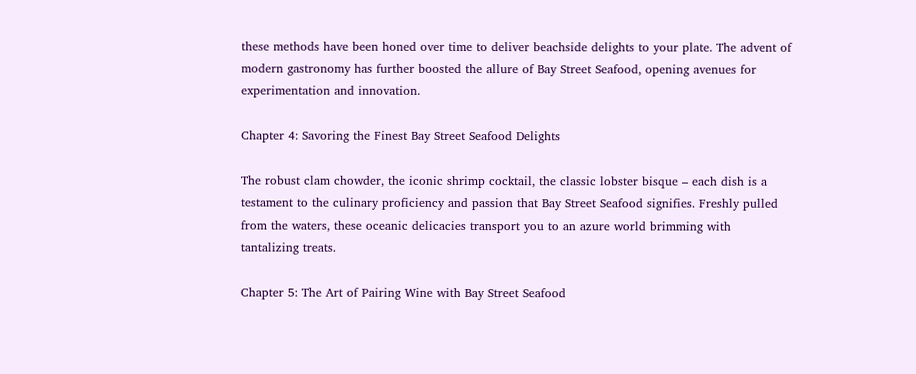these methods have been honed over time to deliver beachside delights to your plate. The advent of modern gastronomy has further boosted the allure of Bay Street Seafood, opening avenues for experimentation and innovation.

Chapter 4: Savoring the Finest Bay Street Seafood Delights

The robust clam chowder, the iconic shrimp cocktail, the classic lobster bisque – each dish is a testament to the culinary proficiency and passion that Bay Street Seafood signifies. Freshly pulled from the waters, these oceanic delicacies transport you to an azure world brimming with tantalizing treats.

Chapter 5: The Art of Pairing Wine with Bay Street Seafood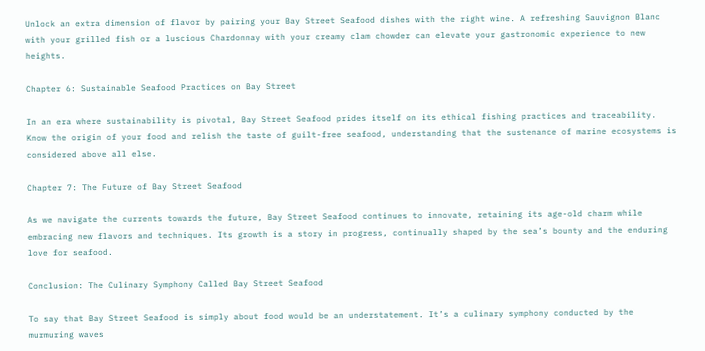Unlock an extra dimension of flavor by pairing your Bay Street Seafood dishes with the right wine. A refreshing Sauvignon Blanc with your grilled fish or a luscious Chardonnay with your creamy clam chowder can elevate your gastronomic experience to new heights.

Chapter 6: Sustainable Seafood Practices on Bay Street

In an era where sustainability is pivotal, Bay Street Seafood prides itself on its ethical fishing practices and traceability. Know the origin of your food and relish the taste of guilt-free seafood, understanding that the sustenance of marine ecosystems is considered above all else.

Chapter 7: The Future of Bay Street Seafood

As we navigate the currents towards the future, Bay Street Seafood continues to innovate, retaining its age-old charm while embracing new flavors and techniques. Its growth is a story in progress, continually shaped by the sea’s bounty and the enduring love for seafood.

Conclusion: The Culinary Symphony Called Bay Street Seafood

To say that Bay Street Seafood is simply about food would be an understatement. It’s a culinary symphony conducted by the murmuring waves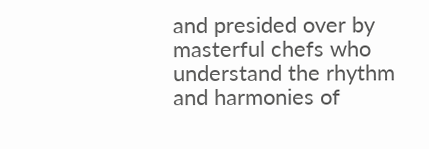and presided over by masterful chefs who understand the rhythm and harmonies of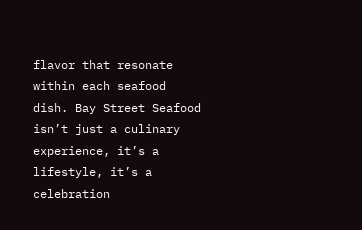flavor that resonate within each seafood dish. Bay Street Seafood isn’t just a culinary experience, it’s a lifestyle, it’s a celebration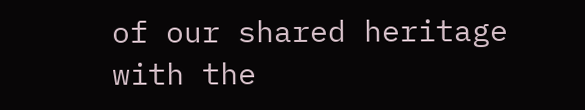of our shared heritage with the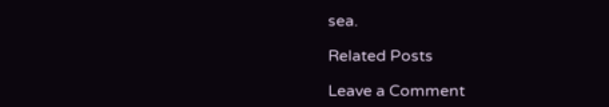sea.

Related Posts

Leave a Comment